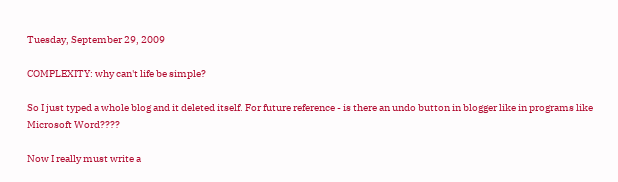Tuesday, September 29, 2009

COMPLEXITY: why can't life be simple?

So I just typed a whole blog and it deleted itself. For future reference - is there an undo button in blogger like in programs like Microsoft Word????

Now I really must write a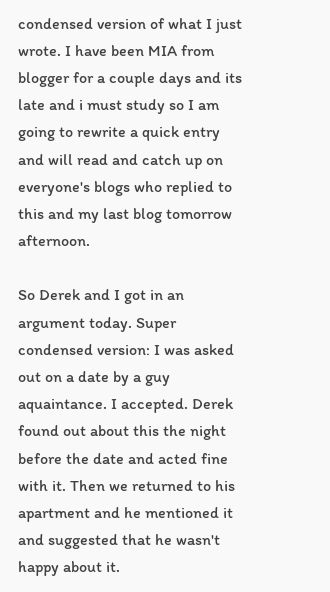condensed version of what I just wrote. I have been MIA from blogger for a couple days and its late and i must study so I am going to rewrite a quick entry and will read and catch up on everyone's blogs who replied to this and my last blog tomorrow afternoon.

So Derek and I got in an argument today. Super condensed version: I was asked out on a date by a guy aquaintance. I accepted. Derek found out about this the night before the date and acted fine with it. Then we returned to his apartment and he mentioned it and suggested that he wasn't happy about it.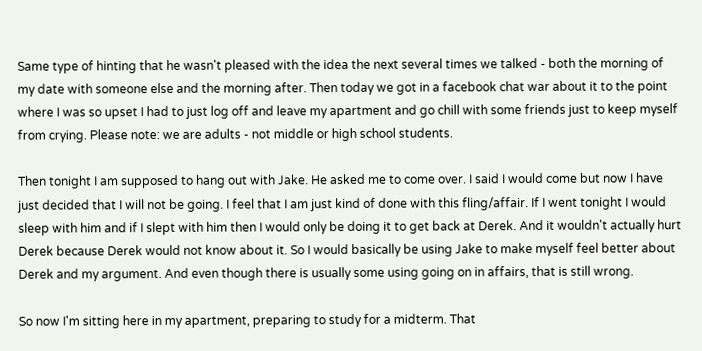Same type of hinting that he wasn't pleased with the idea the next several times we talked - both the morning of my date with someone else and the morning after. Then today we got in a facebook chat war about it to the point where I was so upset I had to just log off and leave my apartment and go chill with some friends just to keep myself from crying. Please note: we are adults - not middle or high school students.

Then tonight I am supposed to hang out with Jake. He asked me to come over. I said I would come but now I have just decided that I will not be going. I feel that I am just kind of done with this fling/affair. If I went tonight I would sleep with him and if I slept with him then I would only be doing it to get back at Derek. And it wouldn't actually hurt Derek because Derek would not know about it. So I would basically be using Jake to make myself feel better about Derek and my argument. And even though there is usually some using going on in affairs, that is still wrong.

So now I'm sitting here in my apartment, preparing to study for a midterm. That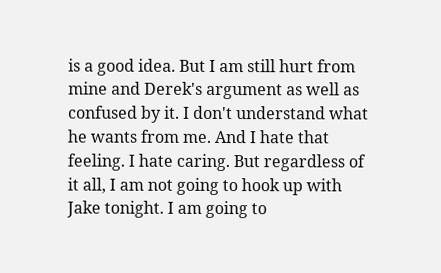is a good idea. But I am still hurt from mine and Derek's argument as well as confused by it. I don't understand what he wants from me. And I hate that feeling. I hate caring. But regardless of it all, I am not going to hook up with Jake tonight. I am going to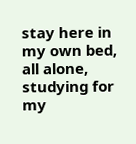stay here in my own bed, all alone, studying for my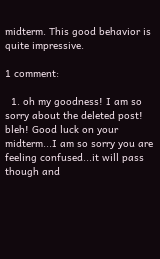midterm. This good behavior is quite impressive.

1 comment:

  1. oh my goodness! I am so sorry about the deleted post! bleh! Good luck on your midterm...I am so sorry you are feeling confused...it will pass though and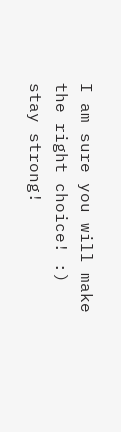I am sure you will make the right choice! :) stay strong!